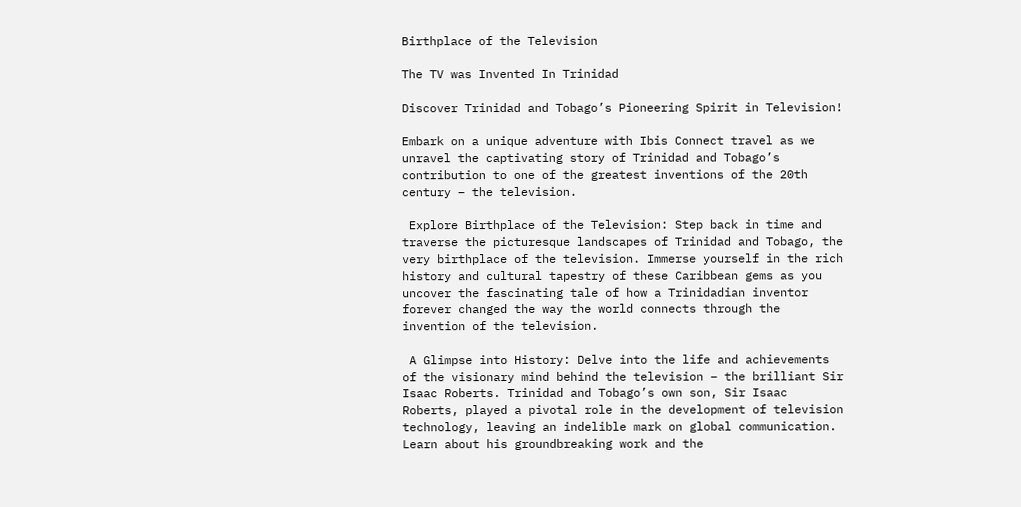Birthplace of the Television

The TV was Invented In Trinidad

Discover Trinidad and Tobago’s Pioneering Spirit in Television!

Embark on a unique adventure with Ibis Connect travel as we unravel the captivating story of Trinidad and Tobago’s contribution to one of the greatest inventions of the 20th century – the television.

 Explore Birthplace of the Television: Step back in time and traverse the picturesque landscapes of Trinidad and Tobago, the very birthplace of the television. Immerse yourself in the rich history and cultural tapestry of these Caribbean gems as you uncover the fascinating tale of how a Trinidadian inventor forever changed the way the world connects through the invention of the television.

 A Glimpse into History: Delve into the life and achievements of the visionary mind behind the television – the brilliant Sir Isaac Roberts. Trinidad and Tobago’s own son, Sir Isaac Roberts, played a pivotal role in the development of television technology, leaving an indelible mark on global communication. Learn about his groundbreaking work and the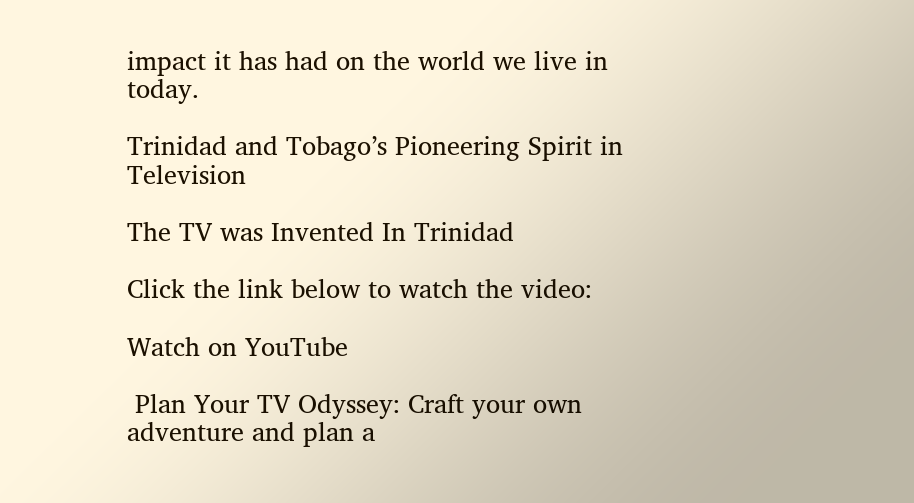impact it has had on the world we live in today.

Trinidad and Tobago’s Pioneering Spirit in Television

The TV was Invented In Trinidad

Click the link below to watch the video:

Watch on YouTube

 Plan Your TV Odyssey: Craft your own adventure and plan a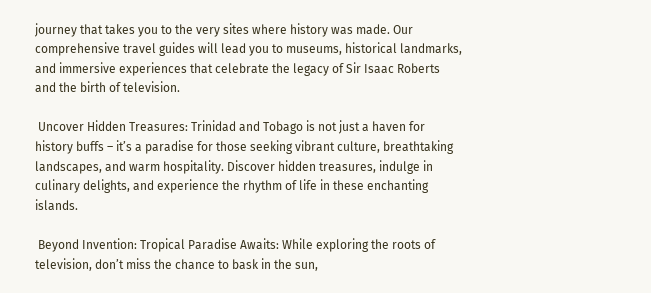journey that takes you to the very sites where history was made. Our comprehensive travel guides will lead you to museums, historical landmarks, and immersive experiences that celebrate the legacy of Sir Isaac Roberts and the birth of television.

 Uncover Hidden Treasures: Trinidad and Tobago is not just a haven for history buffs – it’s a paradise for those seeking vibrant culture, breathtaking landscapes, and warm hospitality. Discover hidden treasures, indulge in culinary delights, and experience the rhythm of life in these enchanting islands.

 Beyond Invention: Tropical Paradise Awaits: While exploring the roots of television, don’t miss the chance to bask in the sun,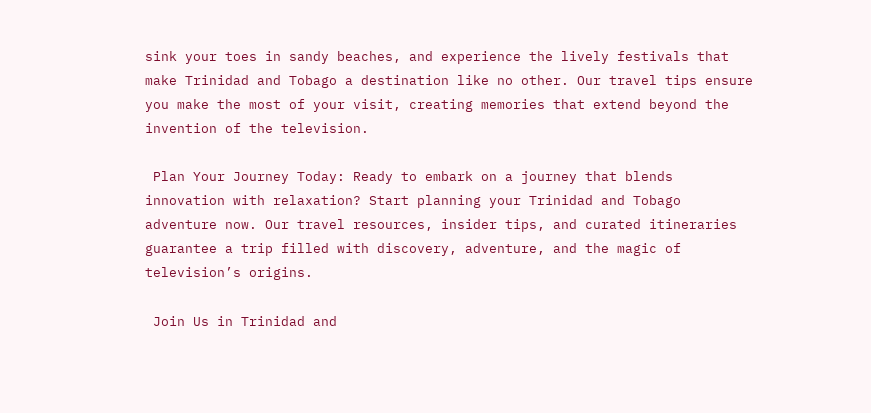sink your toes in sandy beaches, and experience the lively festivals that make Trinidad and Tobago a destination like no other. Our travel tips ensure you make the most of your visit, creating memories that extend beyond the invention of the television.

 Plan Your Journey Today: Ready to embark on a journey that blends innovation with relaxation? Start planning your Trinidad and Tobago adventure now. Our travel resources, insider tips, and curated itineraries guarantee a trip filled with discovery, adventure, and the magic of television’s origins.

 Join Us in Trinidad and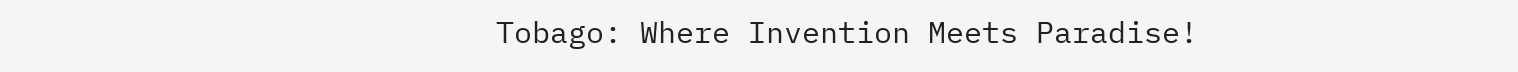Tobago: Where Invention Meets Paradise!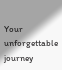Your unforgettable journey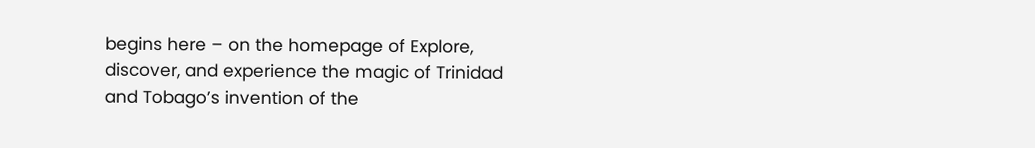begins here – on the homepage of Explore, discover, and experience the magic of Trinidad and Tobago’s invention of the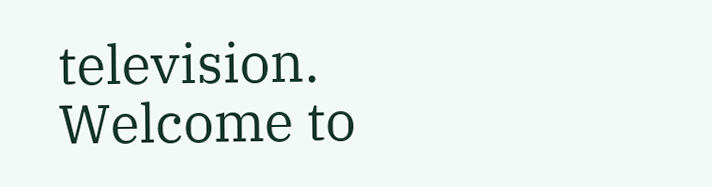television. Welcome to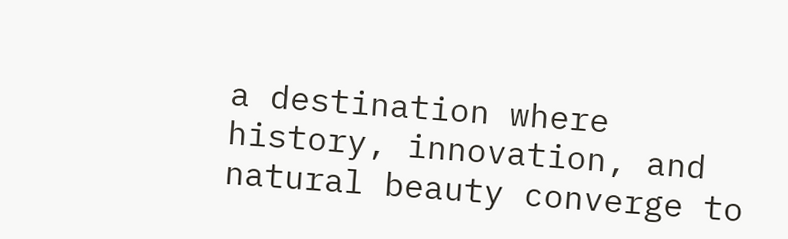a destination where history, innovation, and natural beauty converge to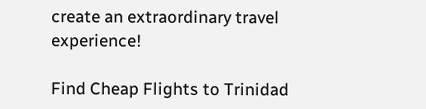create an extraordinary travel experience!

Find Cheap Flights to Trinidad